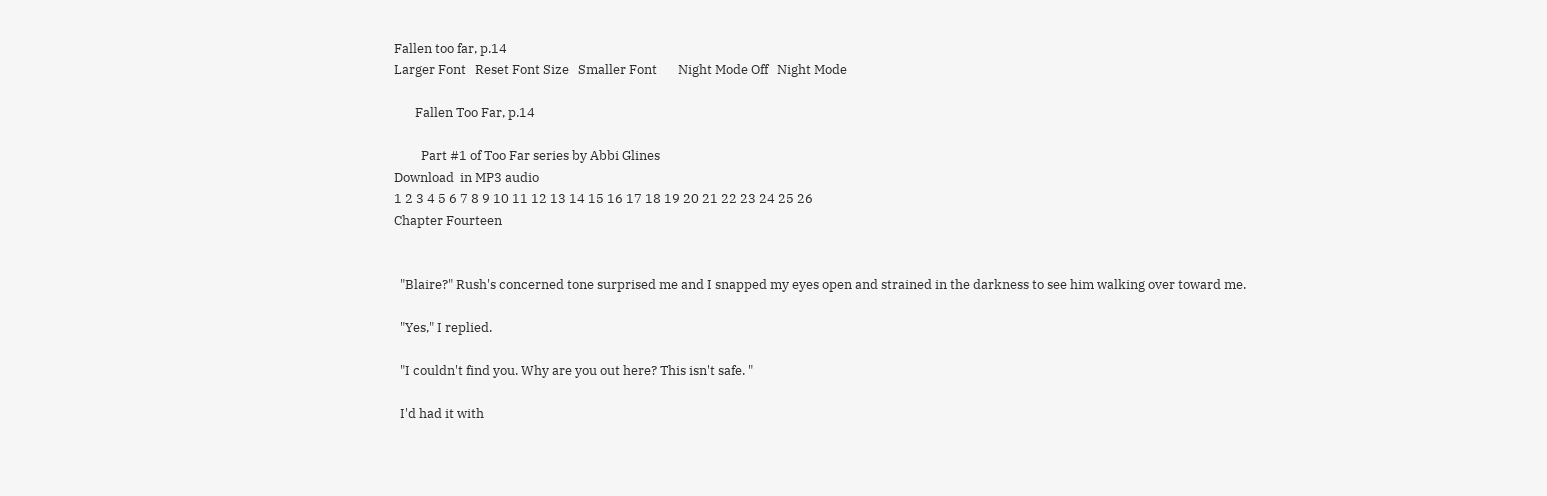Fallen too far, p.14
Larger Font   Reset Font Size   Smaller Font       Night Mode Off   Night Mode

       Fallen Too Far, p.14

         Part #1 of Too Far series by Abbi Glines
Download  in MP3 audio
1 2 3 4 5 6 7 8 9 10 11 12 13 14 15 16 17 18 19 20 21 22 23 24 25 26
Chapter Fourteen


  "Blaire?" Rush's concerned tone surprised me and I snapped my eyes open and strained in the darkness to see him walking over toward me.

  "Yes," I replied.

  "I couldn't find you. Why are you out here? This isn't safe. "

  I'd had it with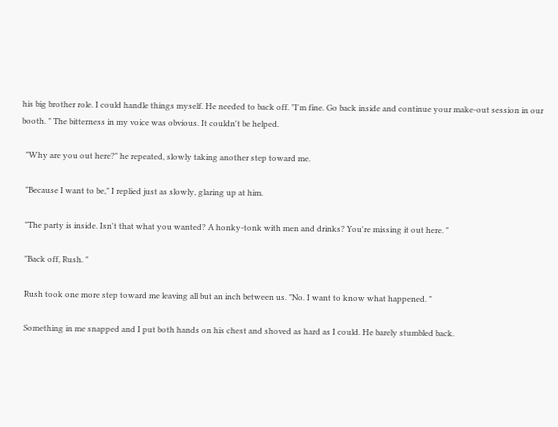his big brother role. I could handle things myself. He needed to back off. "I'm fine. Go back inside and continue your make-out session in our booth. " The bitterness in my voice was obvious. It couldn't be helped.

  "Why are you out here?" he repeated, slowly taking another step toward me.

  "Because I want to be," I replied just as slowly, glaring up at him.

  "The party is inside. Isn't that what you wanted? A honky-tonk with men and drinks? You're missing it out here. "

  "Back off, Rush. "

  Rush took one more step toward me leaving all but an inch between us. "No. I want to know what happened. "

  Something in me snapped and I put both hands on his chest and shoved as hard as I could. He barely stumbled back.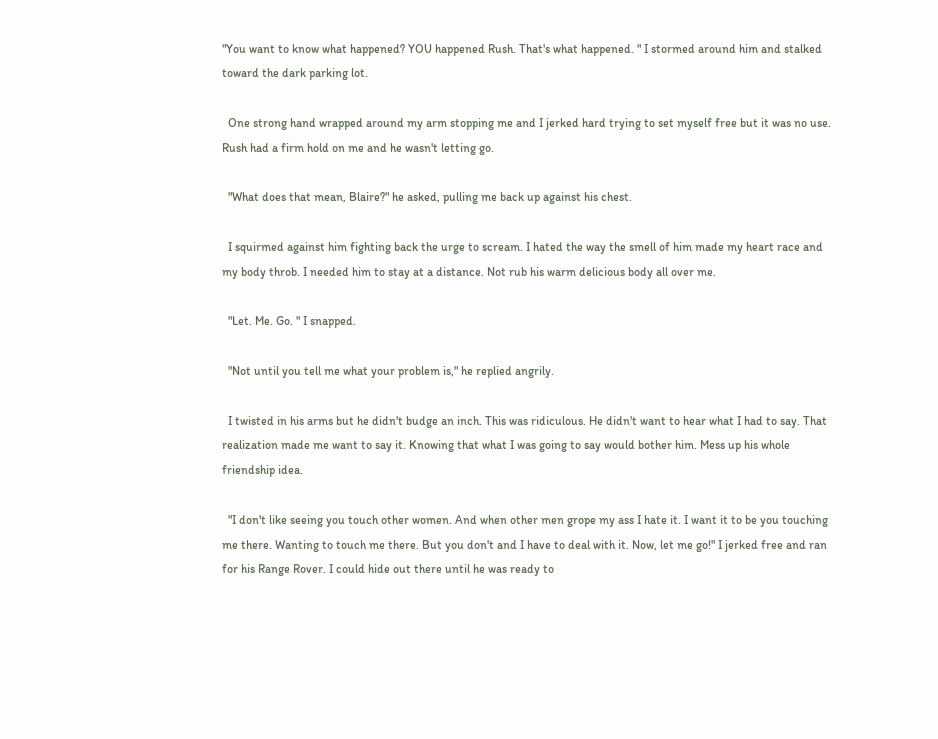"You want to know what happened? YOU happened Rush. That's what happened. " I stormed around him and stalked toward the dark parking lot.

  One strong hand wrapped around my arm stopping me and I jerked hard trying to set myself free but it was no use.   Rush had a firm hold on me and he wasn't letting go.

  "What does that mean, Blaire?" he asked, pulling me back up against his chest.

  I squirmed against him fighting back the urge to scream. I hated the way the smell of him made my heart race and my body throb. I needed him to stay at a distance. Not rub his warm delicious body all over me.

  "Let. Me. Go. " I snapped.

  "Not until you tell me what your problem is," he replied angrily.

  I twisted in his arms but he didn't budge an inch. This was ridiculous. He didn't want to hear what I had to say. That realization made me want to say it. Knowing that what I was going to say would bother him. Mess up his whole friendship idea.

  "I don't like seeing you touch other women. And when other men grope my ass I hate it. I want it to be you touching me there. Wanting to touch me there. But you don't and I have to deal with it. Now, let me go!" I jerked free and ran for his Range Rover. I could hide out there until he was ready to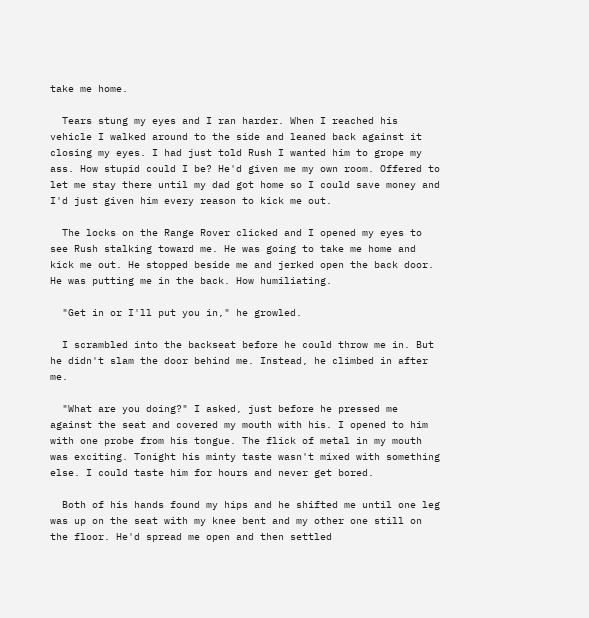take me home.

  Tears stung my eyes and I ran harder. When I reached his vehicle I walked around to the side and leaned back against it closing my eyes. I had just told Rush I wanted him to grope my ass. How stupid could I be? He'd given me my own room. Offered to let me stay there until my dad got home so I could save money and I'd just given him every reason to kick me out.

  The locks on the Range Rover clicked and I opened my eyes to see Rush stalking toward me. He was going to take me home and kick me out. He stopped beside me and jerked open the back door. He was putting me in the back. How humiliating.

  "Get in or I'll put you in," he growled.

  I scrambled into the backseat before he could throw me in. But he didn't slam the door behind me. Instead, he climbed in after me.

  "What are you doing?" I asked, just before he pressed me against the seat and covered my mouth with his. I opened to him with one probe from his tongue. The flick of metal in my mouth was exciting. Tonight his minty taste wasn't mixed with something else. I could taste him for hours and never get bored.

  Both of his hands found my hips and he shifted me until one leg was up on the seat with my knee bent and my other one still on the floor. He'd spread me open and then settled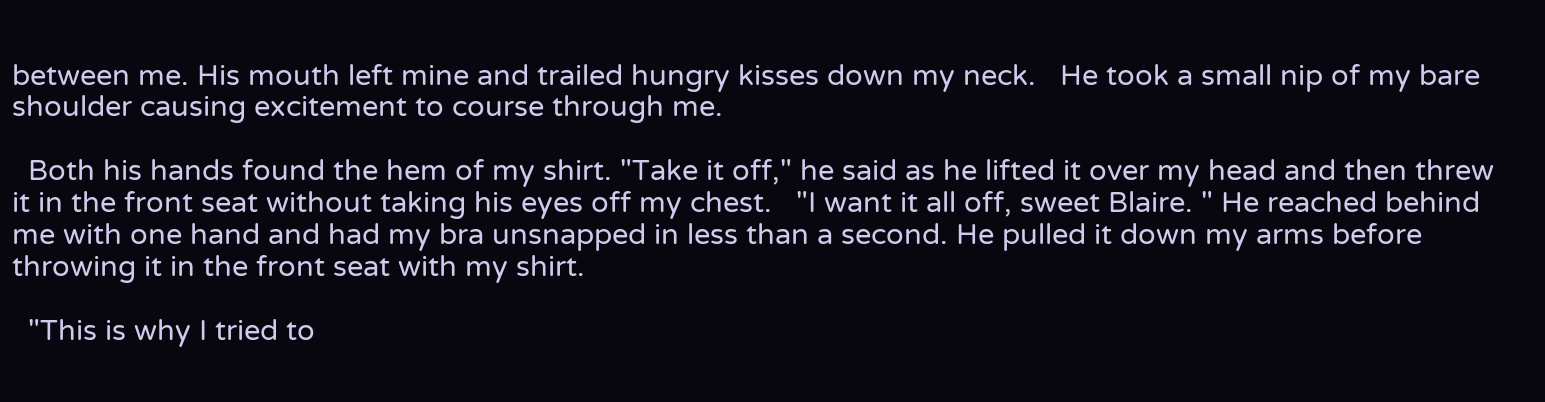between me. His mouth left mine and trailed hungry kisses down my neck.   He took a small nip of my bare shoulder causing excitement to course through me.

  Both his hands found the hem of my shirt. "Take it off," he said as he lifted it over my head and then threw it in the front seat without taking his eyes off my chest.   "I want it all off, sweet Blaire. " He reached behind me with one hand and had my bra unsnapped in less than a second. He pulled it down my arms before throwing it in the front seat with my shirt.

  "This is why I tried to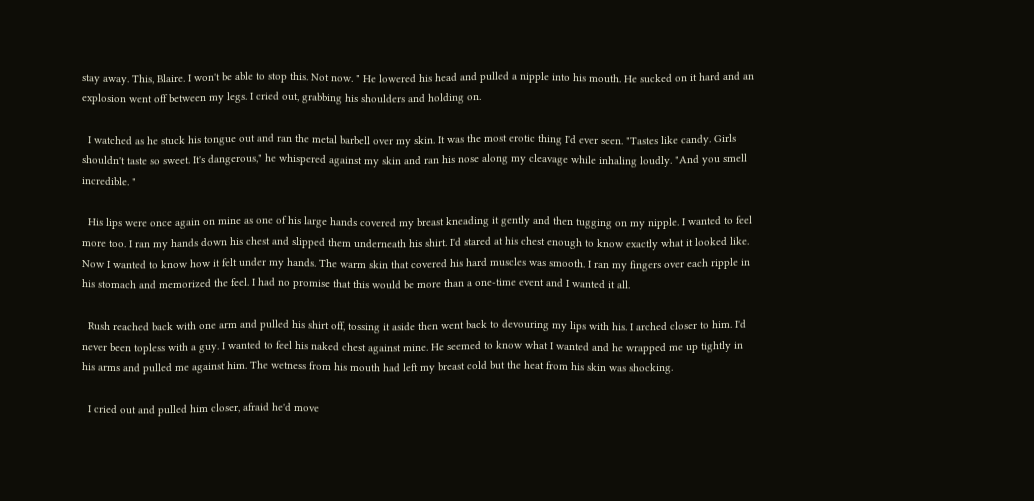stay away. This, Blaire. I won't be able to stop this. Not now. " He lowered his head and pulled a nipple into his mouth. He sucked on it hard and an explosion went off between my legs. I cried out, grabbing his shoulders and holding on.

  I watched as he stuck his tongue out and ran the metal barbell over my skin. It was the most erotic thing I'd ever seen. "Tastes like candy. Girls shouldn't taste so sweet. It's dangerous," he whispered against my skin and ran his nose along my cleavage while inhaling loudly. "And you smell incredible. "

  His lips were once again on mine as one of his large hands covered my breast kneading it gently and then tugging on my nipple. I wanted to feel more too. I ran my hands down his chest and slipped them underneath his shirt. I'd stared at his chest enough to know exactly what it looked like. Now I wanted to know how it felt under my hands. The warm skin that covered his hard muscles was smooth. I ran my fingers over each ripple in his stomach and memorized the feel. I had no promise that this would be more than a one-time event and I wanted it all.

  Rush reached back with one arm and pulled his shirt off, tossing it aside then went back to devouring my lips with his. I arched closer to him. I'd never been topless with a guy. I wanted to feel his naked chest against mine. He seemed to know what I wanted and he wrapped me up tightly in his arms and pulled me against him. The wetness from his mouth had left my breast cold but the heat from his skin was shocking.

  I cried out and pulled him closer, afraid he'd move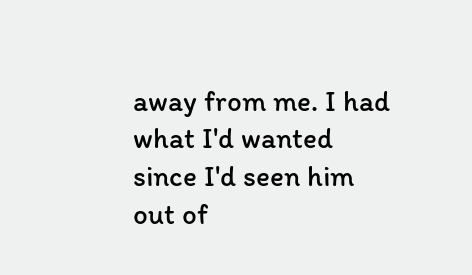away from me. I had what I'd wanted since I'd seen him out of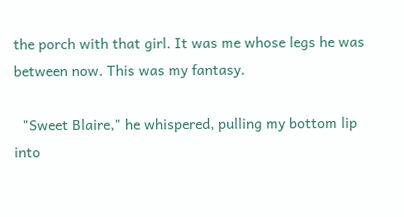the porch with that girl. It was me whose legs he was between now. This was my fantasy.

  "Sweet Blaire," he whispered, pulling my bottom lip into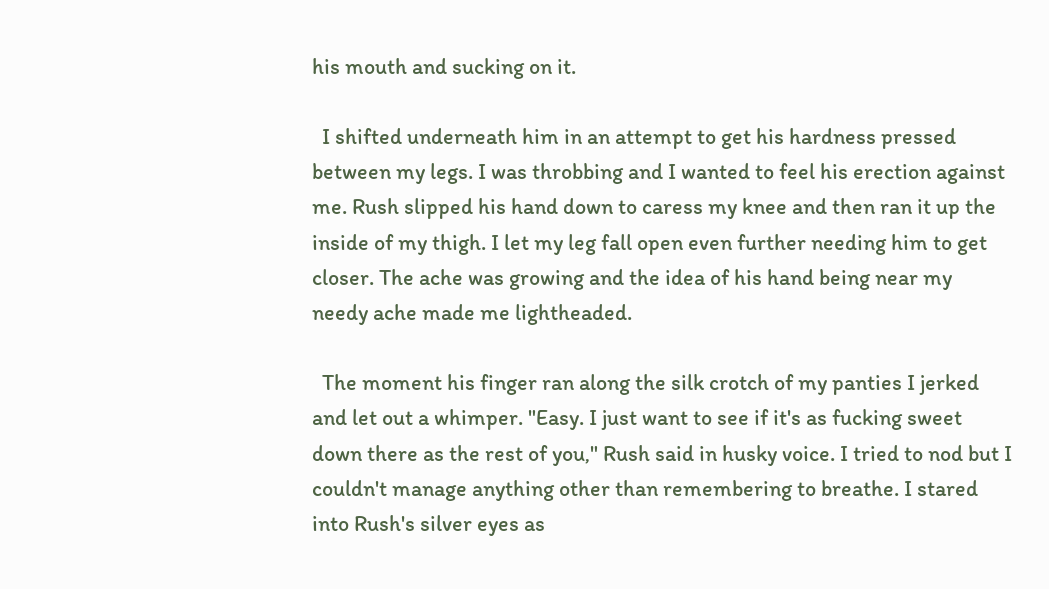his mouth and sucking on it.

  I shifted underneath him in an attempt to get his hardness pressed between my legs. I was throbbing and I wanted to feel his erection against me. Rush slipped his hand down to caress my knee and then ran it up the inside of my thigh. I let my leg fall open even further needing him to get closer. The ache was growing and the idea of his hand being near my needy ache made me lightheaded.

  The moment his finger ran along the silk crotch of my panties I jerked and let out a whimper. "Easy. I just want to see if it's as fucking sweet down there as the rest of you," Rush said in husky voice. I tried to nod but I couldn't manage anything other than remembering to breathe. I stared into Rush's silver eyes as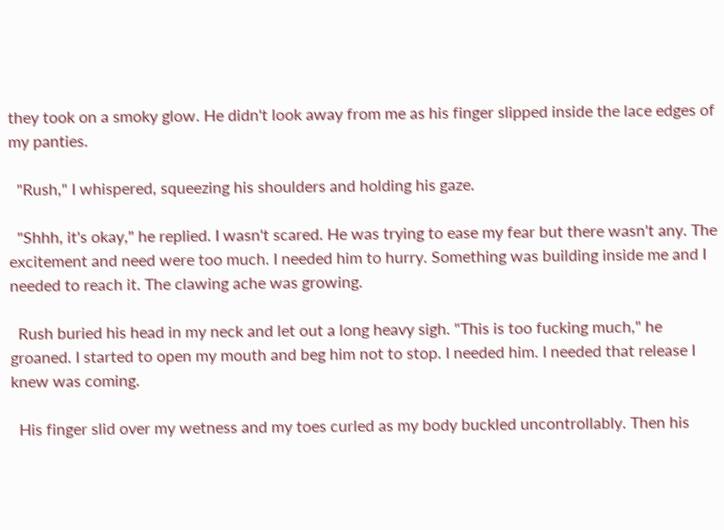they took on a smoky glow. He didn't look away from me as his finger slipped inside the lace edges of my panties.

  "Rush," I whispered, squeezing his shoulders and holding his gaze.

  "Shhh, it's okay," he replied. I wasn't scared. He was trying to ease my fear but there wasn't any. The excitement and need were too much. I needed him to hurry. Something was building inside me and I needed to reach it. The clawing ache was growing.

  Rush buried his head in my neck and let out a long heavy sigh. "This is too fucking much," he groaned. I started to open my mouth and beg him not to stop. I needed him. I needed that release I knew was coming.

  His finger slid over my wetness and my toes curled as my body buckled uncontrollably. Then his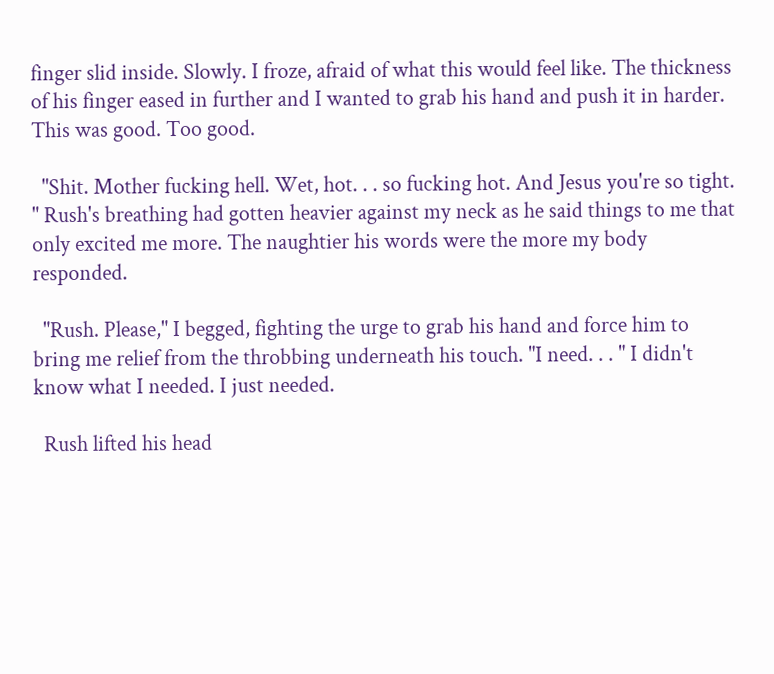finger slid inside. Slowly. I froze, afraid of what this would feel like. The thickness of his finger eased in further and I wanted to grab his hand and push it in harder. This was good. Too good.

  "Shit. Mother fucking hell. Wet, hot. . . so fucking hot. And Jesus you're so tight. " Rush's breathing had gotten heavier against my neck as he said things to me that only excited me more. The naughtier his words were the more my body responded.

  "Rush. Please," I begged, fighting the urge to grab his hand and force him to bring me relief from the throbbing underneath his touch. "I need. . . " I didn't know what I needed. I just needed.

  Rush lifted his head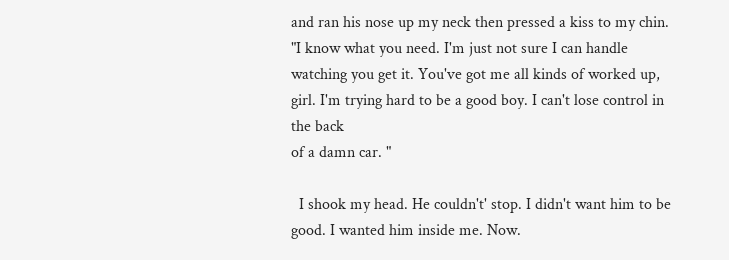and ran his nose up my neck then pressed a kiss to my chin. "I know what you need. I'm just not sure I can handle watching you get it. You've got me all kinds of worked up, girl. I'm trying hard to be a good boy. I can't lose control in the back
of a damn car. "

  I shook my head. He couldn't' stop. I didn't want him to be good. I wanted him inside me. Now.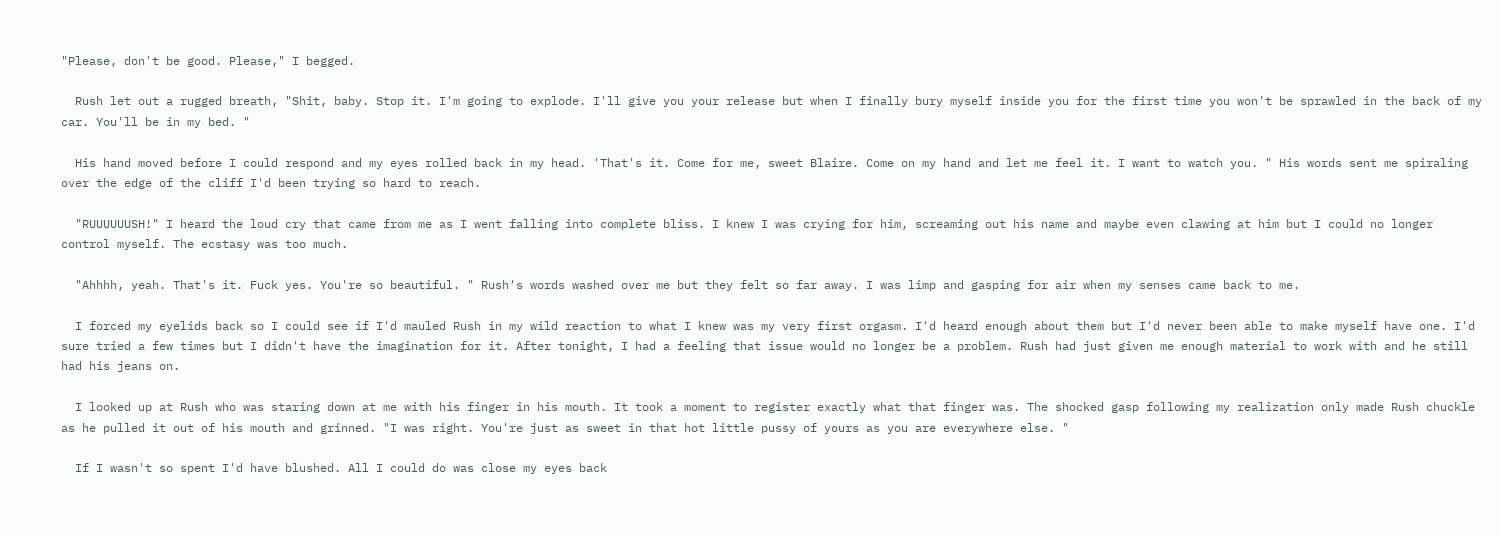"Please, don't be good. Please," I begged.

  Rush let out a rugged breath, "Shit, baby. Stop it. I'm going to explode. I'll give you your release but when I finally bury myself inside you for the first time you won't be sprawled in the back of my car. You'll be in my bed. "

  His hand moved before I could respond and my eyes rolled back in my head. 'That's it. Come for me, sweet Blaire. Come on my hand and let me feel it. I want to watch you. " His words sent me spiraling over the edge of the cliff I'd been trying so hard to reach.

  "RUUUUUUSH!" I heard the loud cry that came from me as I went falling into complete bliss. I knew I was crying for him, screaming out his name and maybe even clawing at him but I could no longer control myself. The ecstasy was too much.

  "Ahhhh, yeah. That's it. Fuck yes. You're so beautiful. " Rush's words washed over me but they felt so far away. I was limp and gasping for air when my senses came back to me.

  I forced my eyelids back so I could see if I'd mauled Rush in my wild reaction to what I knew was my very first orgasm. I'd heard enough about them but I'd never been able to make myself have one. I'd sure tried a few times but I didn't have the imagination for it. After tonight, I had a feeling that issue would no longer be a problem. Rush had just given me enough material to work with and he still had his jeans on.

  I looked up at Rush who was staring down at me with his finger in his mouth. It took a moment to register exactly what that finger was. The shocked gasp following my realization only made Rush chuckle as he pulled it out of his mouth and grinned. "I was right. You're just as sweet in that hot little pussy of yours as you are everywhere else. "

  If I wasn't so spent I'd have blushed. All I could do was close my eyes back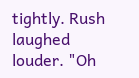tightly. Rush laughed louder. "Oh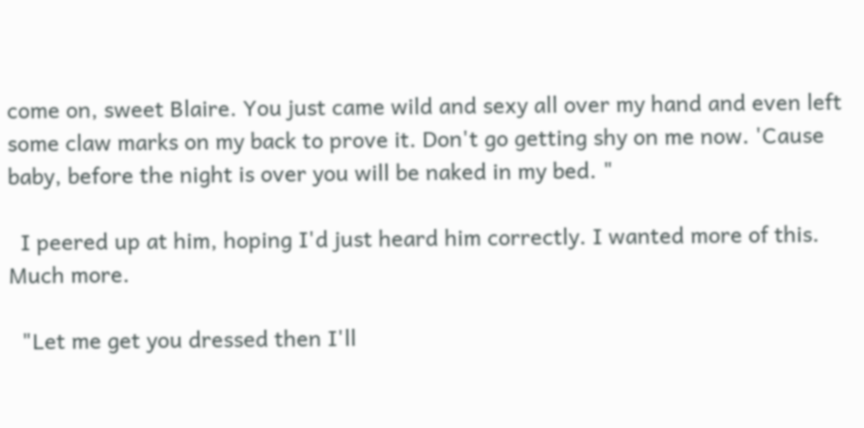come on, sweet Blaire. You just came wild and sexy all over my hand and even left some claw marks on my back to prove it. Don't go getting shy on me now. 'Cause baby, before the night is over you will be naked in my bed. "

  I peered up at him, hoping I'd just heard him correctly. I wanted more of this. Much more.

  "Let me get you dressed then I'll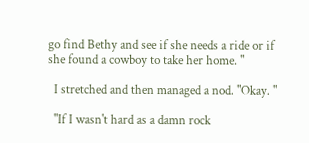go find Bethy and see if she needs a ride or if she found a cowboy to take her home. "

  I stretched and then managed a nod. "Okay. "

  "If I wasn't hard as a damn rock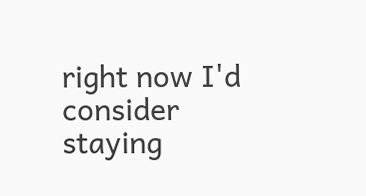right now I'd consider staying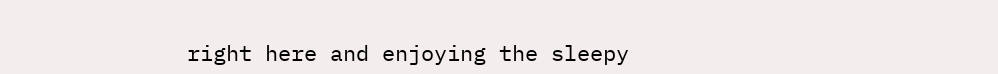right here and enjoying the sleepy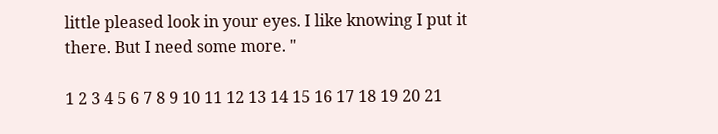little pleased look in your eyes. I like knowing I put it there. But I need some more. "

1 2 3 4 5 6 7 8 9 10 11 12 13 14 15 16 17 18 19 20 21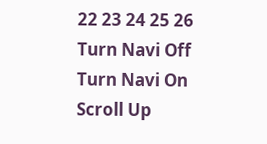22 23 24 25 26
Turn Navi Off
Turn Navi On
Scroll Up